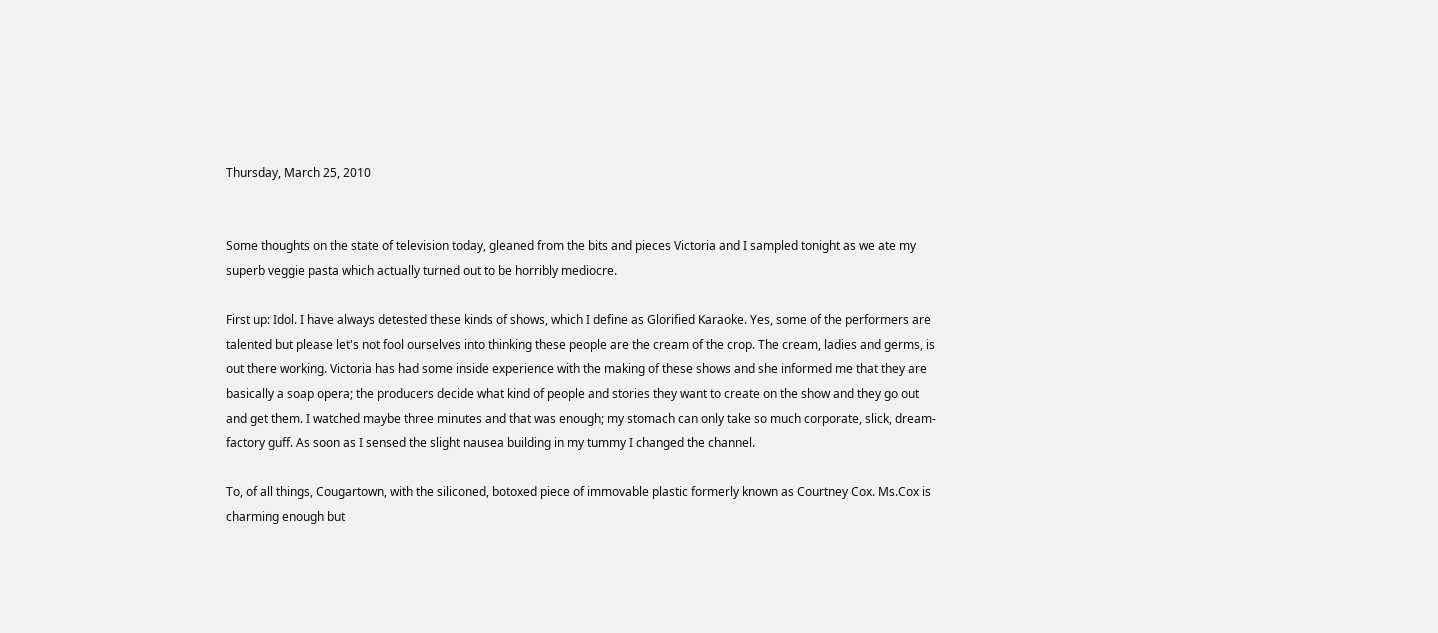Thursday, March 25, 2010


Some thoughts on the state of television today, gleaned from the bits and pieces Victoria and I sampled tonight as we ate my superb veggie pasta which actually turned out to be horribly mediocre.

First up: Idol. I have always detested these kinds of shows, which I define as Glorified Karaoke. Yes, some of the performers are talented but please let's not fool ourselves into thinking these people are the cream of the crop. The cream, ladies and germs, is out there working. Victoria has had some inside experience with the making of these shows and she informed me that they are basically a soap opera; the producers decide what kind of people and stories they want to create on the show and they go out and get them. I watched maybe three minutes and that was enough; my stomach can only take so much corporate, slick, dream-factory guff. As soon as I sensed the slight nausea building in my tummy I changed the channel.

To, of all things, Cougartown, with the siliconed, botoxed piece of immovable plastic formerly known as Courtney Cox. Ms.Cox is charming enough but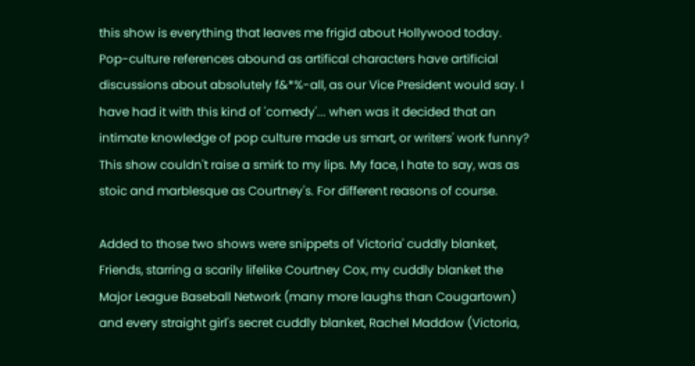this show is everything that leaves me frigid about Hollywood today. Pop-culture references abound as artifical characters have artificial discussions about absolutely f&*%-all, as our Vice President would say. I have had it with this kind of 'comedy'... when was it decided that an intimate knowledge of pop culture made us smart, or writers' work funny? This show couldn't raise a smirk to my lips. My face, I hate to say, was as stoic and marblesque as Courtney's. For different reasons of course.

Added to those two shows were snippets of Victoria' cuddly blanket, Friends, starring a scarily lifelike Courtney Cox, my cuddly blanket the Major League Baseball Network (many more laughs than Cougartown) and every straight girl's secret cuddly blanket, Rachel Maddow (Victoria,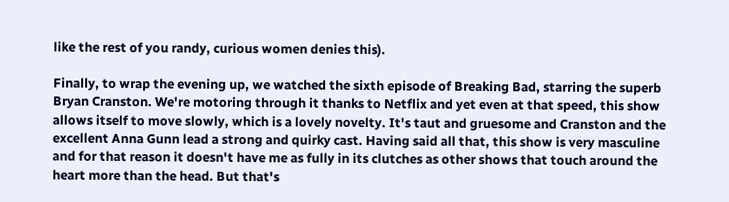like the rest of you randy, curious women denies this).

Finally, to wrap the evening up, we watched the sixth episode of Breaking Bad, starring the superb Bryan Cranston. We're motoring through it thanks to Netflix and yet even at that speed, this show allows itself to move slowly, which is a lovely novelty. It's taut and gruesome and Cranston and the excellent Anna Gunn lead a strong and quirky cast. Having said all that, this show is very masculine and for that reason it doesn't have me as fully in its clutches as other shows that touch around the heart more than the head. But that's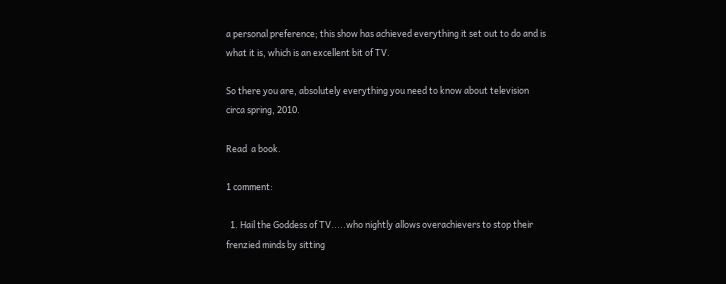a personal preference; this show has achieved everything it set out to do and is what it is, which is an excellent bit of TV.

So there you are, absolutely everything you need to know about television
circa spring, 2010.

Read  a book.

1 comment:

  1. Hail the Goddess of TV.....who nightly allows overachievers to stop their frenzied minds by sitting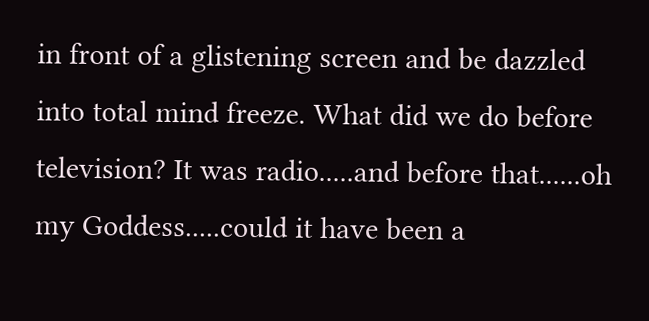in front of a glistening screen and be dazzled into total mind freeze. What did we do before television? It was radio.....and before that......oh my Goddess.....could it have been a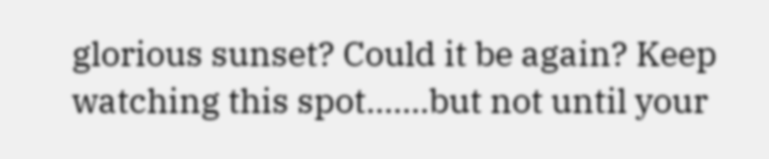glorious sunset? Could it be again? Keep watching this spot.......but not until your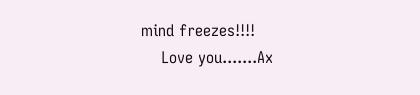mind freezes!!!!
    Love you.......Ax